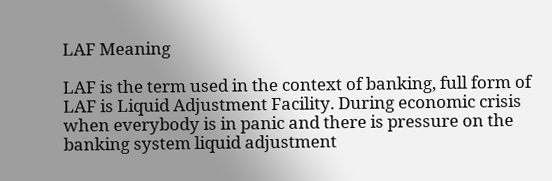LAF Meaning

LAF is the term used in the context of banking, full form of LAF is Liquid Adjustment Facility. During economic crisis when everybody is in panic and there is pressure on the banking system liquid adjustment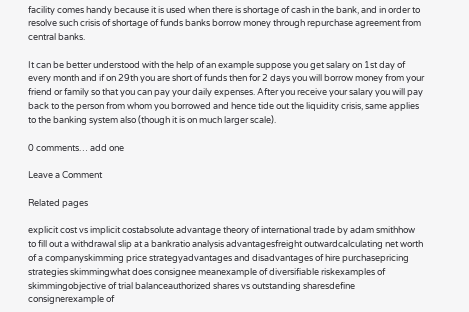facility comes handy because it is used when there is shortage of cash in the bank, and in order to resolve such crisis of shortage of funds banks borrow money through repurchase agreement from central banks.

It can be better understood with the help of an example suppose you get salary on 1st day of every month and if on 29th you are short of funds then for 2 days you will borrow money from your friend or family so that you can pay your daily expenses. After you receive your salary you will pay back to the person from whom you borrowed and hence tide out the liquidity crisis, same applies to the banking system also (though it is on much larger scale).

0 comments… add one

Leave a Comment

Related pages

explicit cost vs implicit costabsolute advantage theory of international trade by adam smithhow to fill out a withdrawal slip at a bankratio analysis advantagesfreight outwardcalculating net worth of a companyskimming price strategyadvantages and disadvantages of hire purchasepricing strategies skimmingwhat does consignee meanexample of diversifiable riskexamples of skimmingobjective of trial balanceauthorized shares vs outstanding sharesdefine consignerexample of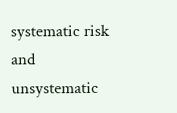systematic risk and unsystematic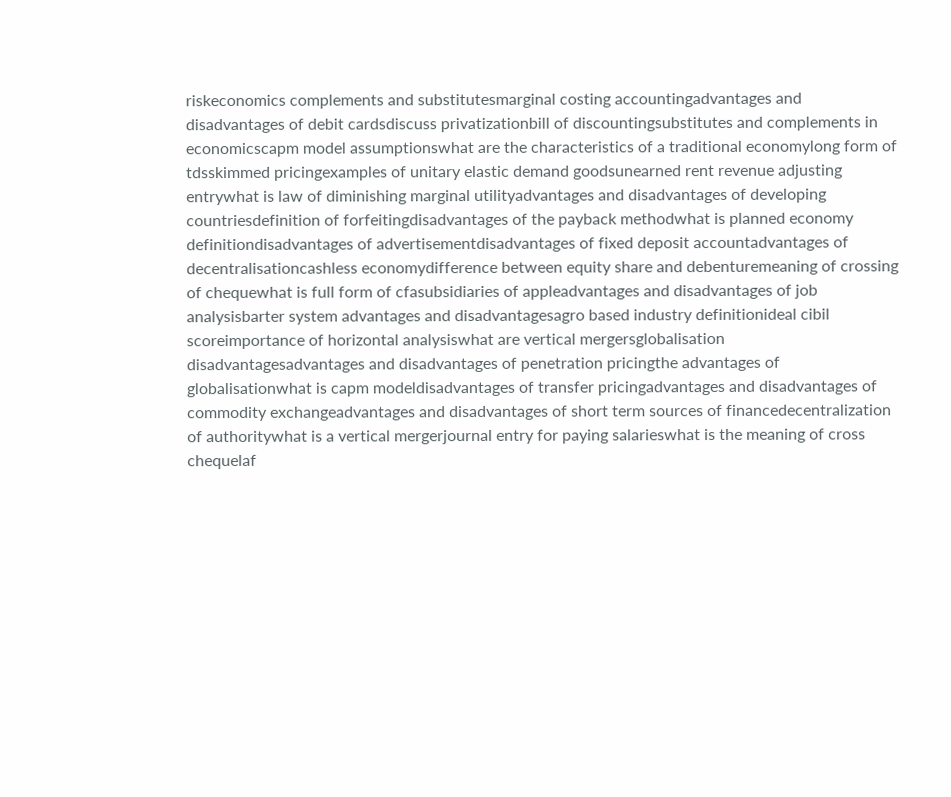riskeconomics complements and substitutesmarginal costing accountingadvantages and disadvantages of debit cardsdiscuss privatizationbill of discountingsubstitutes and complements in economicscapm model assumptionswhat are the characteristics of a traditional economylong form of tdsskimmed pricingexamples of unitary elastic demand goodsunearned rent revenue adjusting entrywhat is law of diminishing marginal utilityadvantages and disadvantages of developing countriesdefinition of forfeitingdisadvantages of the payback methodwhat is planned economy definitiondisadvantages of advertisementdisadvantages of fixed deposit accountadvantages of decentralisationcashless economydifference between equity share and debenturemeaning of crossing of chequewhat is full form of cfasubsidiaries of appleadvantages and disadvantages of job analysisbarter system advantages and disadvantagesagro based industry definitionideal cibil scoreimportance of horizontal analysiswhat are vertical mergersglobalisation disadvantagesadvantages and disadvantages of penetration pricingthe advantages of globalisationwhat is capm modeldisadvantages of transfer pricingadvantages and disadvantages of commodity exchangeadvantages and disadvantages of short term sources of financedecentralization of authoritywhat is a vertical mergerjournal entry for paying salarieswhat is the meaning of cross chequelaf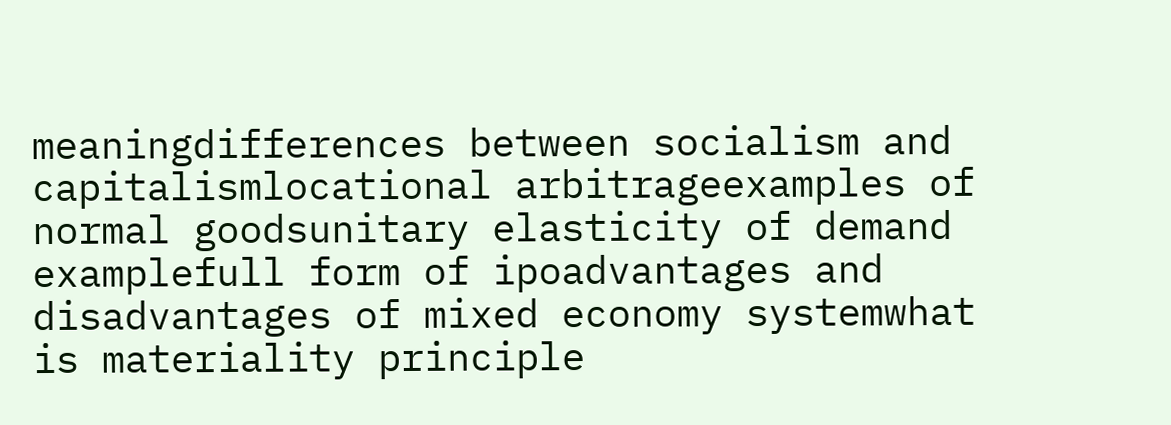meaningdifferences between socialism and capitalismlocational arbitrageexamples of normal goodsunitary elasticity of demand examplefull form of ipoadvantages and disadvantages of mixed economy systemwhat is materiality principle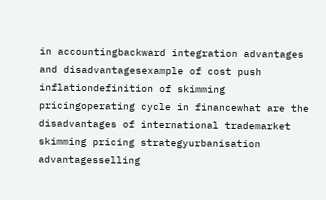in accountingbackward integration advantages and disadvantagesexample of cost push inflationdefinition of skimming pricingoperating cycle in financewhat are the disadvantages of international trademarket skimming pricing strategyurbanisation advantagesselling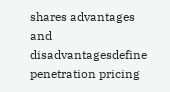shares advantages and disadvantagesdefine penetration pricing